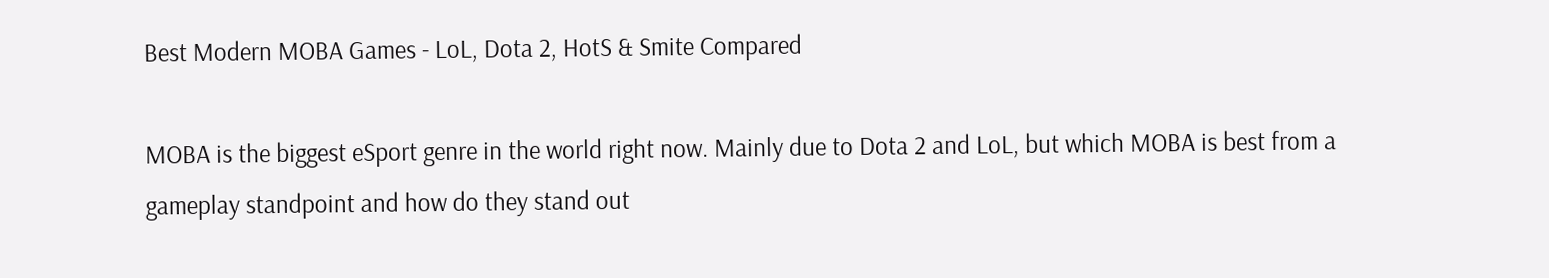Best Modern MOBA Games - LoL, Dota 2, HotS & Smite Compared

MOBA is the biggest eSport genre in the world right now. Mainly due to Dota 2 and LoL, but which MOBA is best from a gameplay standpoint and how do they stand out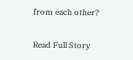from each other?

Read Full Story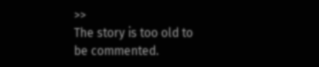>>
The story is too old to be commented.